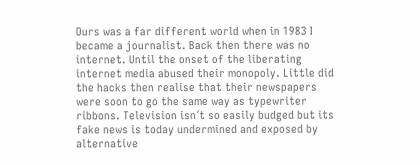Ours was a far different world when in 1983 I became a journalist. Back then there was no internet. Until the onset of the liberating internet media abused their monopoly. Little did the hacks then realise that their newspapers were soon to go the same way as typewriter ribbons. Television isn´t so easily budged but its fake news is today undermined and exposed by alternative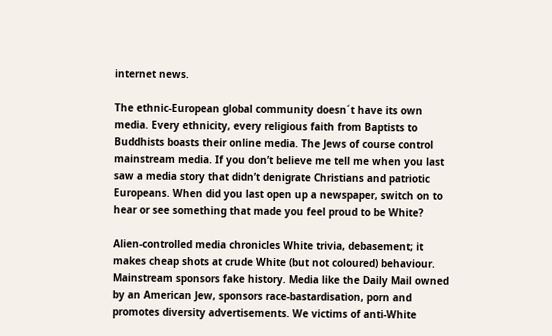internet news.

The ethnic-European global community doesn´t have its own media. Every ethnicity, every religious faith from Baptists to Buddhists boasts their online media. The Jews of course control mainstream media. If you don’t believe me tell me when you last saw a media story that didn’t denigrate Christians and patriotic Europeans. When did you last open up a newspaper, switch on to hear or see something that made you feel proud to be White?

Alien-controlled media chronicles White trivia, debasement; it makes cheap shots at crude White (but not coloured) behaviour. Mainstream sponsors fake history. Media like the Daily Mail owned by an American Jew, sponsors race-bastardisation, porn and promotes diversity advertisements. We victims of anti-White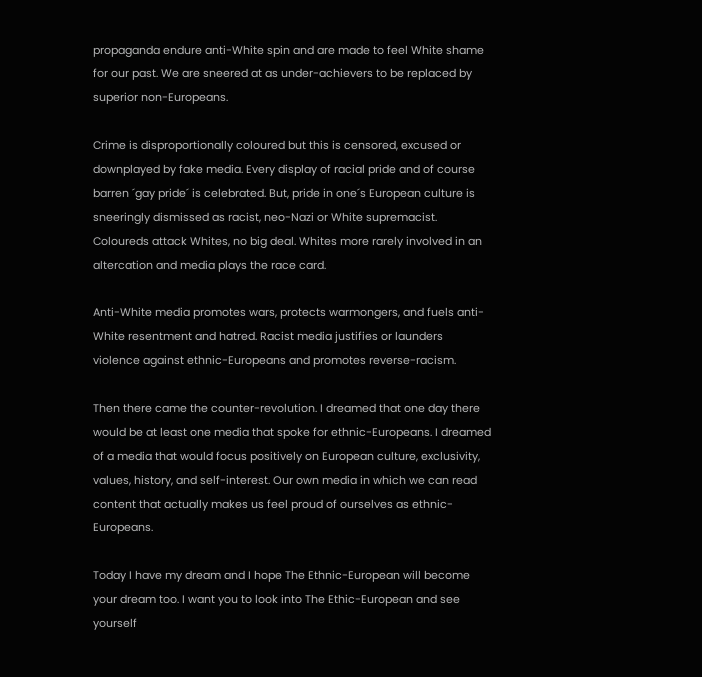propaganda endure anti-White spin and are made to feel White shame for our past. We are sneered at as under-achievers to be replaced by superior non-Europeans.

Crime is disproportionally coloured but this is censored, excused or downplayed by fake media. Every display of racial pride and of course barren ´gay pride´ is celebrated. But, pride in one´s European culture is sneeringly dismissed as racist, neo-Nazi or White supremacist. Coloureds attack Whites, no big deal. Whites more rarely involved in an altercation and media plays the race card.

Anti-White media promotes wars, protects warmongers, and fuels anti-White resentment and hatred. Racist media justifies or launders violence against ethnic-Europeans and promotes reverse-racism.

Then there came the counter-revolution. I dreamed that one day there would be at least one media that spoke for ethnic-Europeans. I dreamed of a media that would focus positively on European culture, exclusivity, values, history, and self-interest. Our own media in which we can read content that actually makes us feel proud of ourselves as ethnic-Europeans.

Today I have my dream and I hope The Ethnic-European will become your dream too. I want you to look into The Ethic-European and see yourself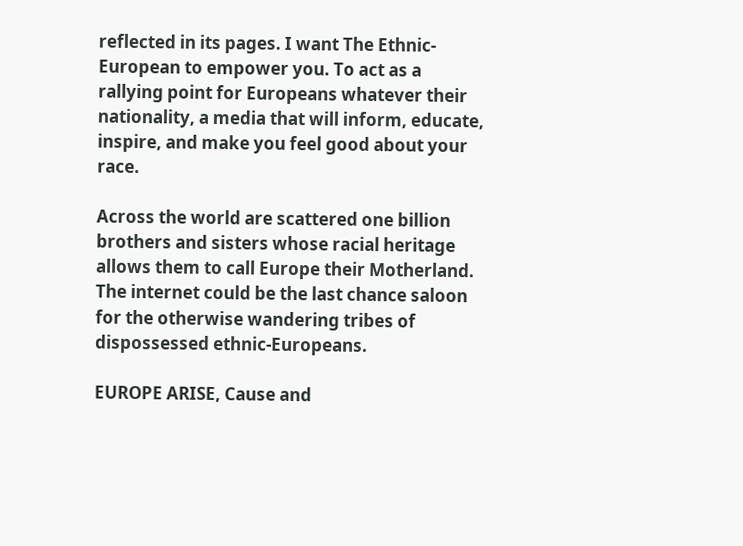reflected in its pages. I want The Ethnic-European to empower you. To act as a rallying point for Europeans whatever their nationality, a media that will inform, educate, inspire, and make you feel good about your race.

Across the world are scattered one billion brothers and sisters whose racial heritage allows them to call Europe their Motherland. The internet could be the last chance saloon for the otherwise wandering tribes of dispossessed ethnic-Europeans.

EUROPE ARISE, Cause and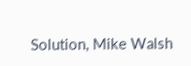Solution, Mike Walsh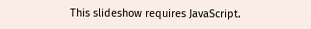This slideshow requires JavaScript.